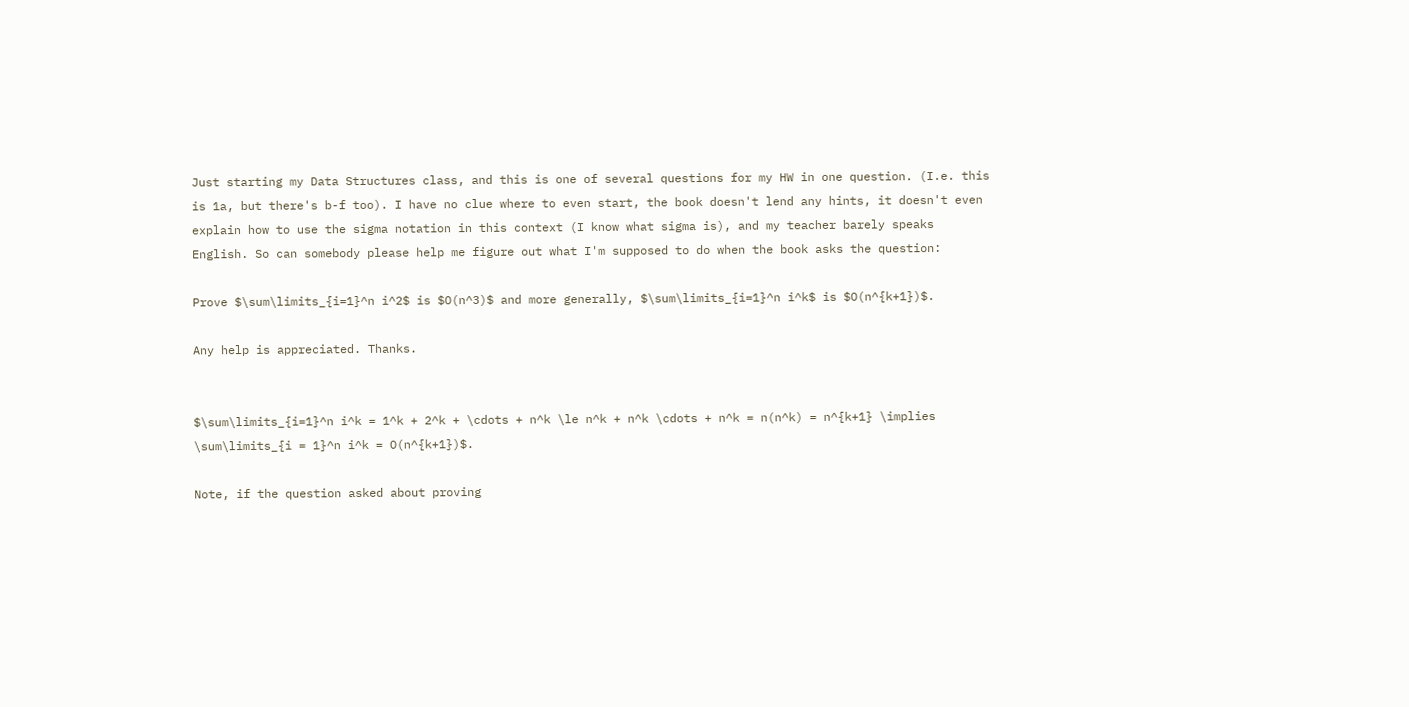Just starting my Data Structures class, and this is one of several questions for my HW in one question. (I.e. this is 1a, but there's b-f too). I have no clue where to even start, the book doesn't lend any hints, it doesn't even explain how to use the sigma notation in this context (I know what sigma is), and my teacher barely speaks English. So can somebody please help me figure out what I'm supposed to do when the book asks the question:

Prove $\sum\limits_{i=1}^n i^2$ is $O(n^3)$ and more generally, $\sum\limits_{i=1}^n i^k$ is $O(n^{k+1})$.

Any help is appreciated. Thanks.


$\sum\limits_{i=1}^n i^k = 1^k + 2^k + \cdots + n^k \le n^k + n^k \cdots + n^k = n(n^k) = n^{k+1} \implies \sum\limits_{i = 1}^n i^k = O(n^{k+1})$.

Note, if the question asked about proving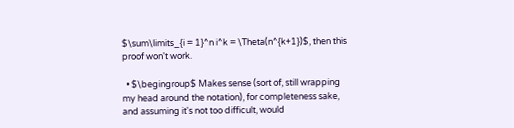$\sum\limits_{i = 1}^n i^k = \Theta(n^{k+1})$, then this proof won't work.

  • $\begingroup$ Makes sense (sort of, still wrapping my head around the notation), for completeness sake, and assuming it's not too difficult, would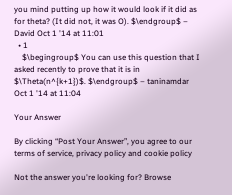you mind putting up how it would look if it did as for theta? (It did not, it was O). $\endgroup$ – David Oct 1 '14 at 11:01
  • 1
    $\begingroup$ You can use this question that I asked recently to prove that it is in $\Theta(n^{k+1})$. $\endgroup$ – taninamdar Oct 1 '14 at 11:04

Your Answer

By clicking “Post Your Answer”, you agree to our terms of service, privacy policy and cookie policy

Not the answer you're looking for? Browse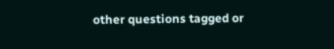other questions tagged or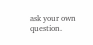ask your own question.